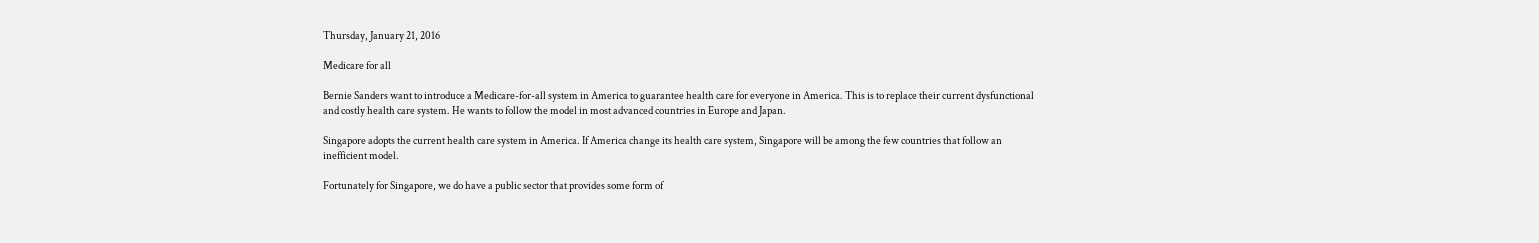Thursday, January 21, 2016

Medicare for all

Bernie Sanders want to introduce a Medicare-for-all system in America to guarantee health care for everyone in America. This is to replace their current dysfunctional and costly health care system. He wants to follow the model in most advanced countries in Europe and Japan.

Singapore adopts the current health care system in America. If America change its health care system, Singapore will be among the few countries that follow an inefficient model.

Fortunately for Singapore, we do have a public sector that provides some form of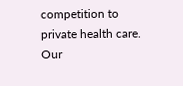competition to private health care. Our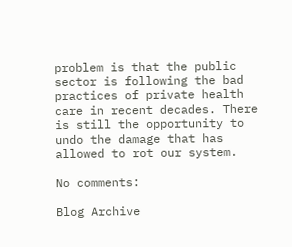problem is that the public sector is following the bad practices of private health care in recent decades. There is still the opportunity to undo the damage that has allowed to rot our system.

No comments:

Blog Archive